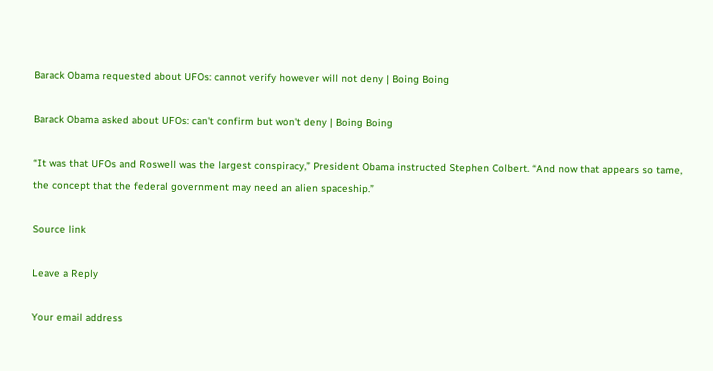Barack Obama requested about UFOs: cannot verify however will not deny | Boing Boing

Barack Obama asked about UFOs: can't confirm but won't deny | Boing Boing

“It was that UFOs and Roswell was the largest conspiracy,” President Obama instructed Stephen Colbert. “And now that appears so tame, the concept that the federal government may need an alien spaceship.”

Source link

Leave a Reply

Your email address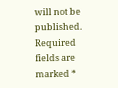will not be published. Required fields are marked *